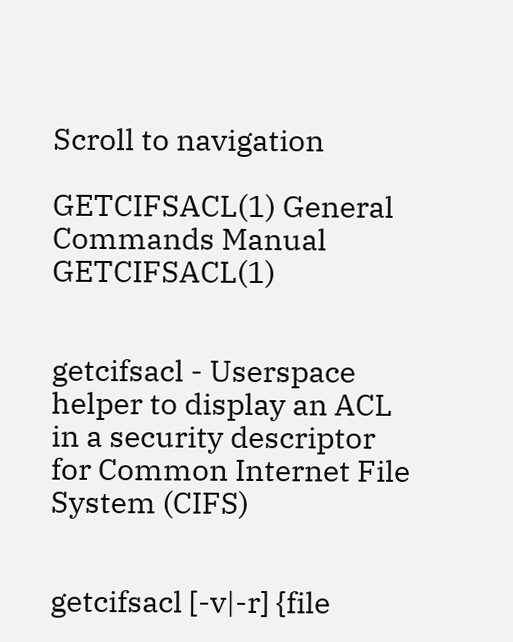Scroll to navigation

GETCIFSACL(1) General Commands Manual GETCIFSACL(1)


getcifsacl - Userspace helper to display an ACL in a security descriptor for Common Internet File System (CIFS)


getcifsacl [-v|-r] {file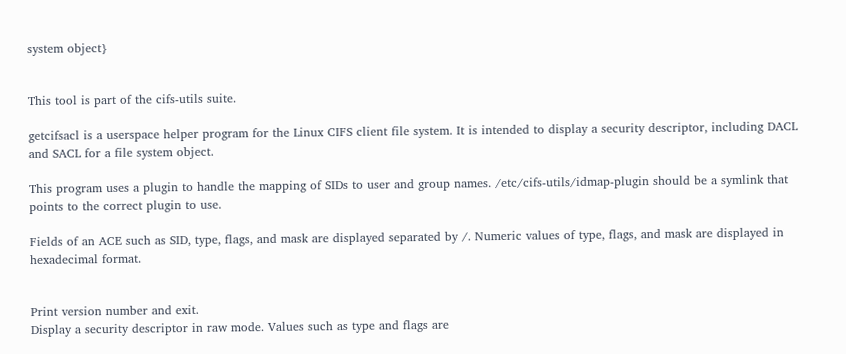system object}


This tool is part of the cifs-utils suite.

getcifsacl is a userspace helper program for the Linux CIFS client file system. It is intended to display a security descriptor, including DACL and SACL for a file system object.

This program uses a plugin to handle the mapping of SIDs to user and group names. /etc/cifs-utils/idmap-plugin should be a symlink that points to the correct plugin to use.

Fields of an ACE such as SID, type, flags, and mask are displayed separated by /. Numeric values of type, flags, and mask are displayed in hexadecimal format.


Print version number and exit.
Display a security descriptor in raw mode. Values such as type and flags are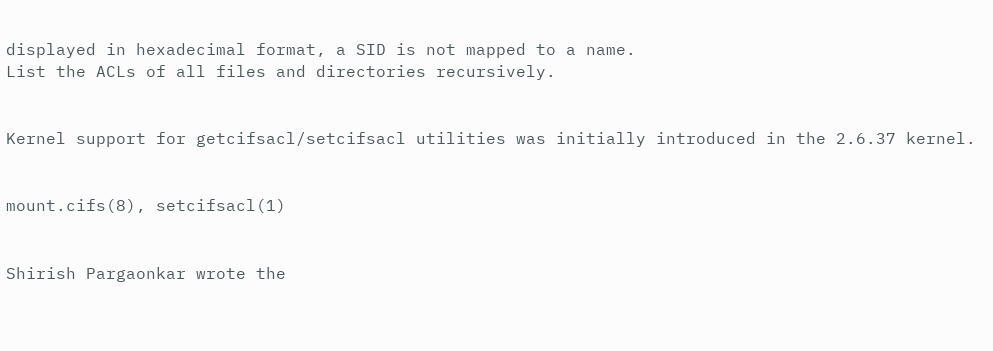displayed in hexadecimal format, a SID is not mapped to a name.
List the ACLs of all files and directories recursively.


Kernel support for getcifsacl/setcifsacl utilities was initially introduced in the 2.6.37 kernel.


mount.cifs(8), setcifsacl(1)


Shirish Pargaonkar wrote the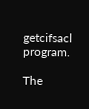getcifsacl program.

The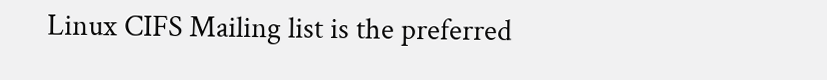Linux CIFS Mailing list is the preferred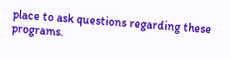place to ask questions regarding these programs.